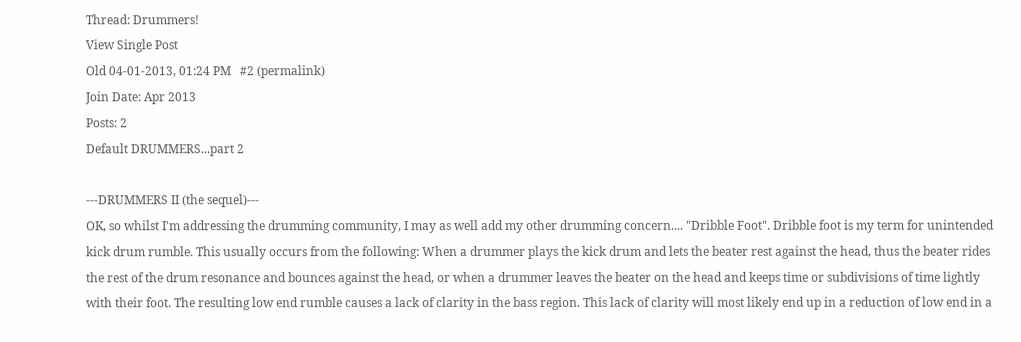Thread: Drummers!
View Single Post
Old 04-01-2013, 01:24 PM   #2 (permalink)
Join Date: Apr 2013
Posts: 2
Default DRUMMERS...part 2

---DRUMMERS II (the sequel)---
OK, so whilst I'm addressing the drumming community, I may as well add my other drumming concern.... "Dribble Foot". Dribble foot is my term for unintended kick drum rumble. This usually occurs from the following: When a drummer plays the kick drum and lets the beater rest against the head, thus the beater rides the rest of the drum resonance and bounces against the head, or when a drummer leaves the beater on the head and keeps time or subdivisions of time lightly with their foot. The resulting low end rumble causes a lack of clarity in the bass region. This lack of clarity will most likely end up in a reduction of low end in a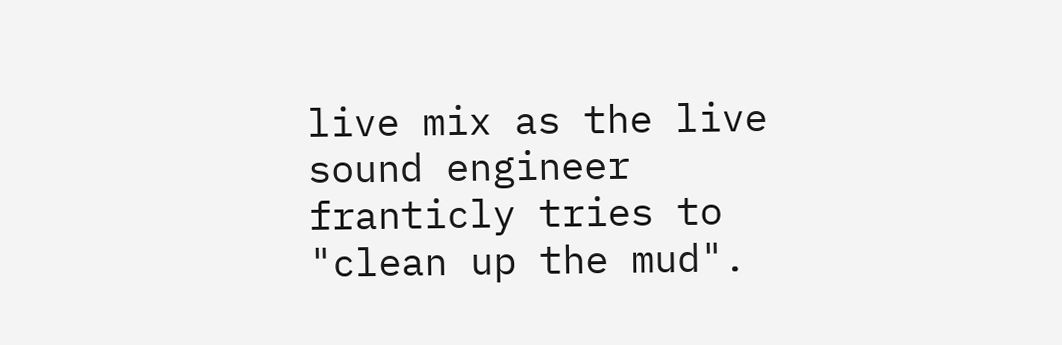live mix as the live sound engineer franticly tries to "clean up the mud".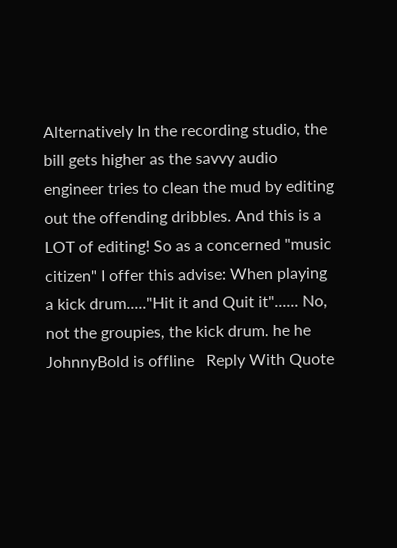Alternatively In the recording studio, the bill gets higher as the savvy audio engineer tries to clean the mud by editing out the offending dribbles. And this is a LOT of editing! So as a concerned "music citizen" I offer this advise: When playing a kick drum....."Hit it and Quit it"...... No, not the groupies, the kick drum. he he
JohnnyBold is offline   Reply With Quote